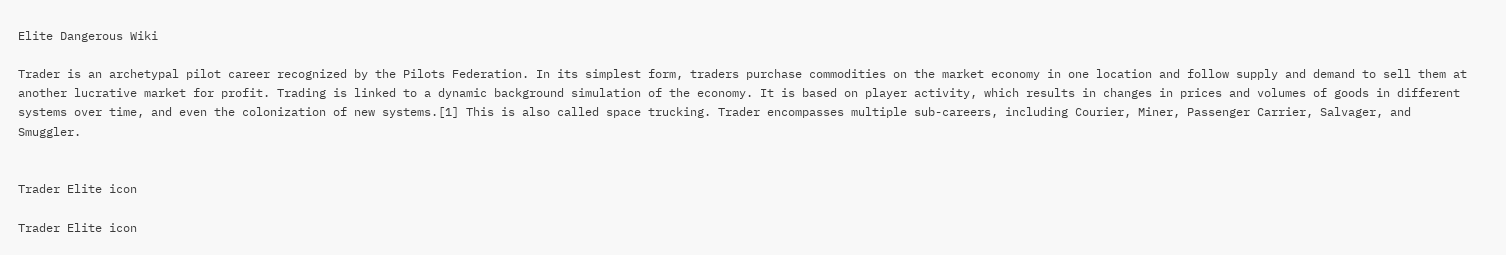Elite Dangerous Wiki

Trader is an archetypal pilot career recognized by the Pilots Federation. In its simplest form, traders purchase commodities on the market economy in one location and follow supply and demand to sell them at another lucrative market for profit. Trading is linked to a dynamic background simulation of the economy. It is based on player activity, which results in changes in prices and volumes of goods in different systems over time, and even the colonization of new systems.[1] This is also called space trucking. Trader encompasses multiple sub-careers, including Courier, Miner, Passenger Carrier, Salvager, and Smuggler.


Trader Elite icon

Trader Elite icon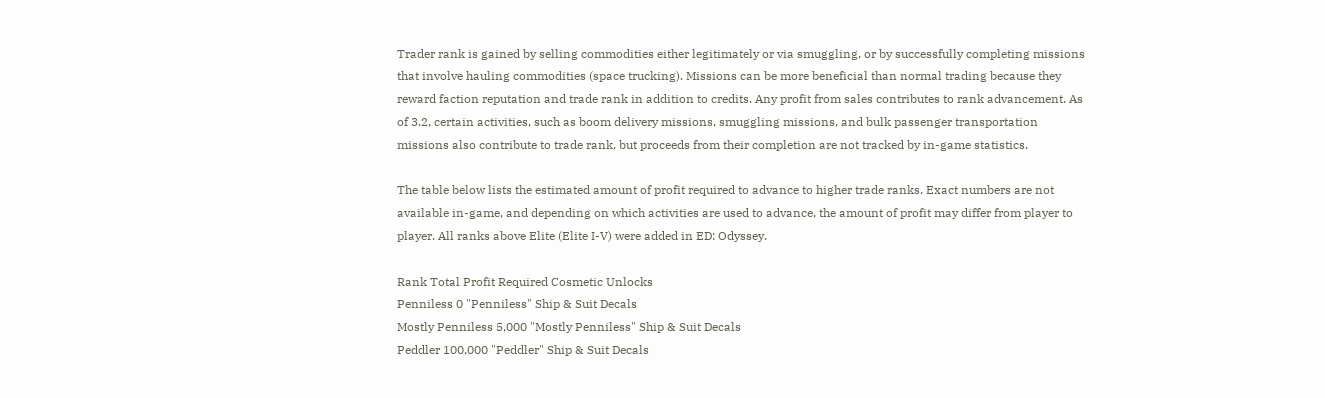Trader rank is gained by selling commodities either legitimately or via smuggling, or by successfully completing missions that involve hauling commodities (space trucking). Missions can be more beneficial than normal trading because they reward faction reputation and trade rank in addition to credits. Any profit from sales contributes to rank advancement. As of 3.2, certain activities, such as boom delivery missions, smuggling missions, and bulk passenger transportation missions also contribute to trade rank, but proceeds from their completion are not tracked by in-game statistics.

The table below lists the estimated amount of profit required to advance to higher trade ranks. Exact numbers are not available in-game, and depending on which activities are used to advance, the amount of profit may differ from player to player. All ranks above Elite (Elite I-V) were added in ED: Odyssey.

Rank Total Profit Required Cosmetic Unlocks
Penniless 0 "Penniless" Ship & Suit Decals
Mostly Penniless 5,000 "Mostly Penniless" Ship & Suit Decals
Peddler 100,000 "Peddler" Ship & Suit Decals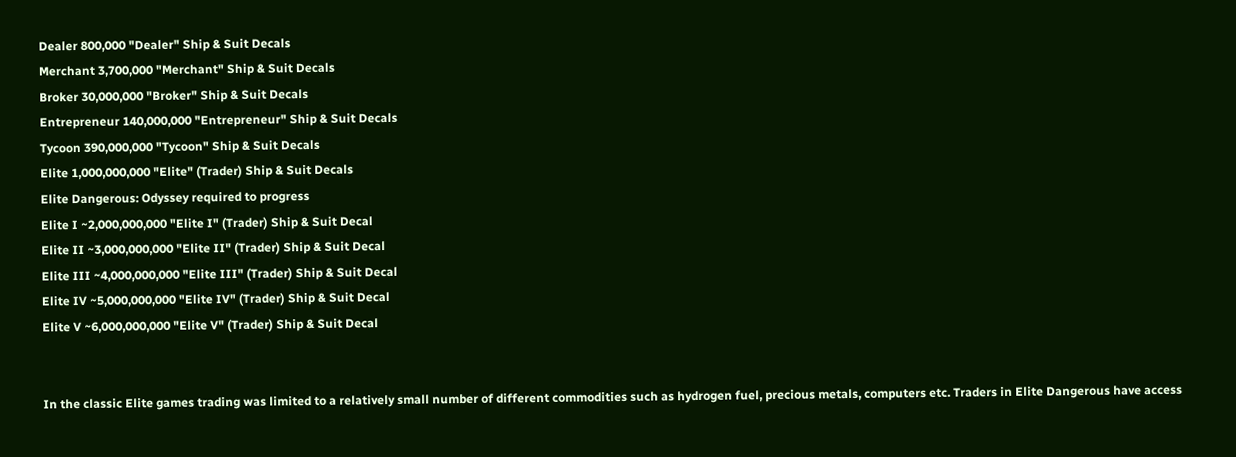Dealer 800,000 "Dealer" Ship & Suit Decals
Merchant 3,700,000 "Merchant" Ship & Suit Decals
Broker 30,000,000 "Broker" Ship & Suit Decals
Entrepreneur 140,000,000 "Entrepreneur" Ship & Suit Decals
Tycoon 390,000,000 "Tycoon" Ship & Suit Decals
Elite 1,000,000,000 "Elite" (Trader) Ship & Suit Decals
Elite Dangerous: Odyssey required to progress
Elite I ~2,000,000,000 "Elite I" (Trader) Ship & Suit Decal
Elite II ~3,000,000,000 "Elite II" (Trader) Ship & Suit Decal
Elite III ~4,000,000,000 "Elite III" (Trader) Ship & Suit Decal
Elite IV ~5,000,000,000 "Elite IV" (Trader) Ship & Suit Decal
Elite V ~6,000,000,000 "Elite V" (Trader) Ship & Suit Decal


In the classic Elite games trading was limited to a relatively small number of different commodities such as hydrogen fuel, precious metals, computers etc. Traders in Elite Dangerous have access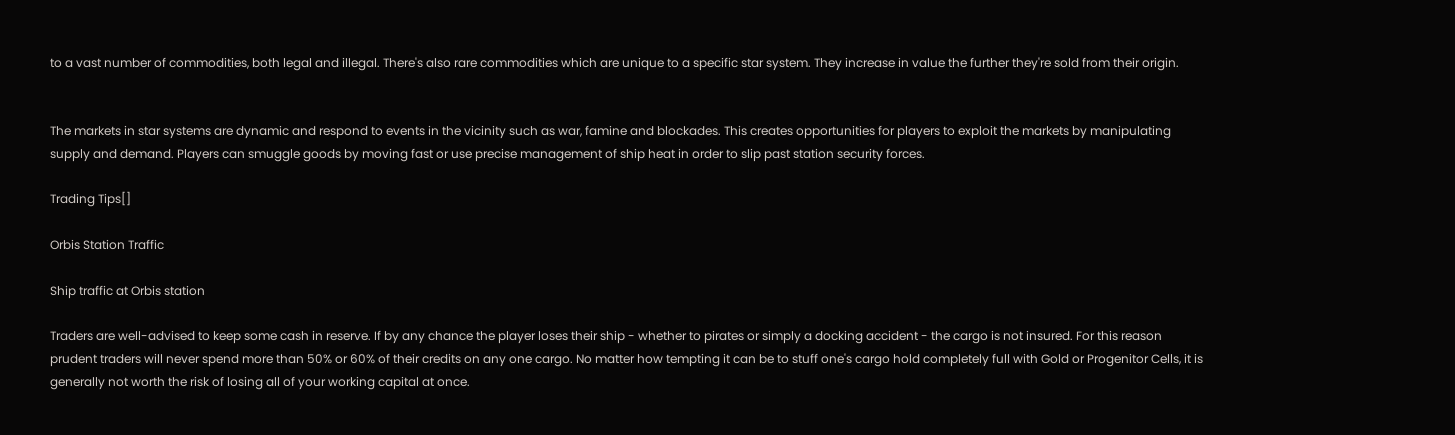to a vast number of commodities, both legal and illegal. There's also rare commodities which are unique to a specific star system. They increase in value the further they're sold from their origin.


The markets in star systems are dynamic and respond to events in the vicinity such as war, famine and blockades. This creates opportunities for players to exploit the markets by manipulating supply and demand. Players can smuggle goods by moving fast or use precise management of ship heat in order to slip past station security forces.

Trading Tips[]

Orbis Station Traffic

Ship traffic at Orbis station

Traders are well-advised to keep some cash in reserve. If by any chance the player loses their ship - whether to pirates or simply a docking accident - the cargo is not insured. For this reason prudent traders will never spend more than 50% or 60% of their credits on any one cargo. No matter how tempting it can be to stuff one's cargo hold completely full with Gold or Progenitor Cells, it is generally not worth the risk of losing all of your working capital at once.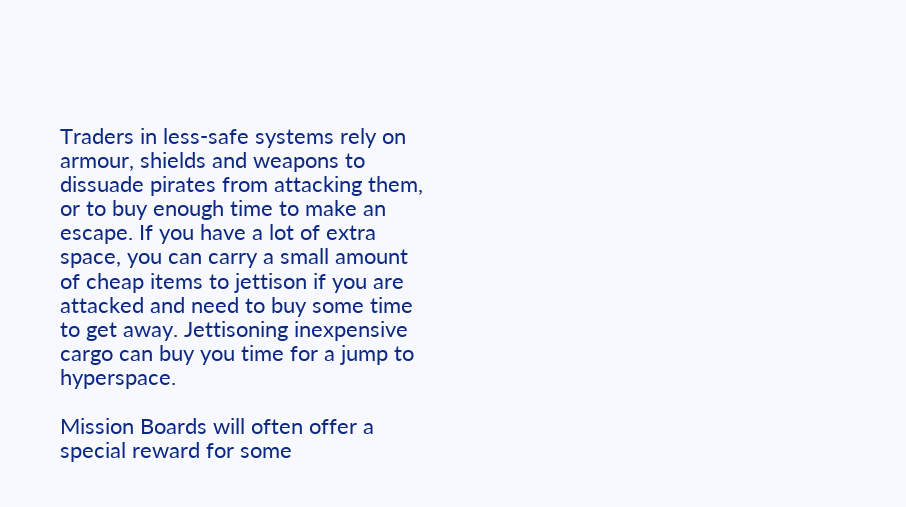Traders in less-safe systems rely on armour, shields and weapons to dissuade pirates from attacking them, or to buy enough time to make an escape. If you have a lot of extra space, you can carry a small amount of cheap items to jettison if you are attacked and need to buy some time to get away. Jettisoning inexpensive cargo can buy you time for a jump to hyperspace.

Mission Boards will often offer a special reward for some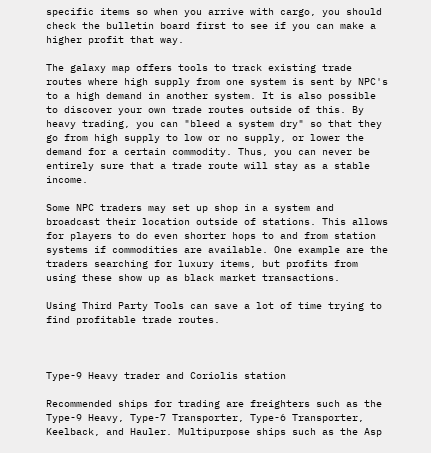specific items so when you arrive with cargo, you should check the bulletin board first to see if you can make a higher profit that way.

The galaxy map offers tools to track existing trade routes where high supply from one system is sent by NPC's to a high demand in another system. It is also possible to discover your own trade routes outside of this. By heavy trading, you can "bleed a system dry" so that they go from high supply to low or no supply, or lower the demand for a certain commodity. Thus, you can never be entirely sure that a trade route will stay as a stable income.

Some NPC traders may set up shop in a system and broadcast their location outside of stations. This allows for players to do even shorter hops to and from station systems if commodities are available. One example are the traders searching for luxury items, but profits from using these show up as black market transactions.

Using Third Party Tools can save a lot of time trying to find profitable trade routes.



Type-9 Heavy trader and Coriolis station

Recommended ships for trading are freighters such as the Type-9 Heavy, Type-7 Transporter, Type-6 Transporter, Keelback, and Hauler. Multipurpose ships such as the Asp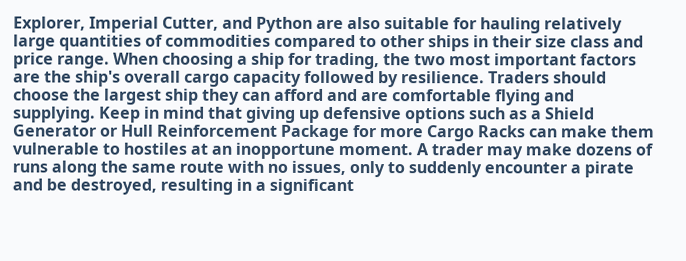Explorer, Imperial Cutter, and Python are also suitable for hauling relatively large quantities of commodities compared to other ships in their size class and price range. When choosing a ship for trading, the two most important factors are the ship's overall cargo capacity followed by resilience. Traders should choose the largest ship they can afford and are comfortable flying and supplying. Keep in mind that giving up defensive options such as a Shield Generator or Hull Reinforcement Package for more Cargo Racks can make them vulnerable to hostiles at an inopportune moment. A trader may make dozens of runs along the same route with no issues, only to suddenly encounter a pirate and be destroyed, resulting in a significant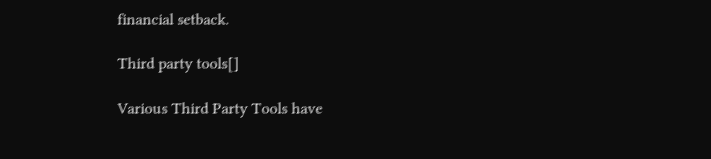financial setback.

Third party tools[]

Various Third Party Tools have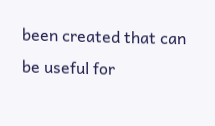been created that can be useful for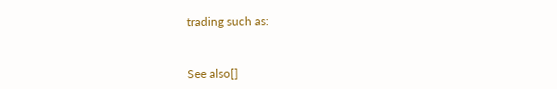trading such as:



See also[]